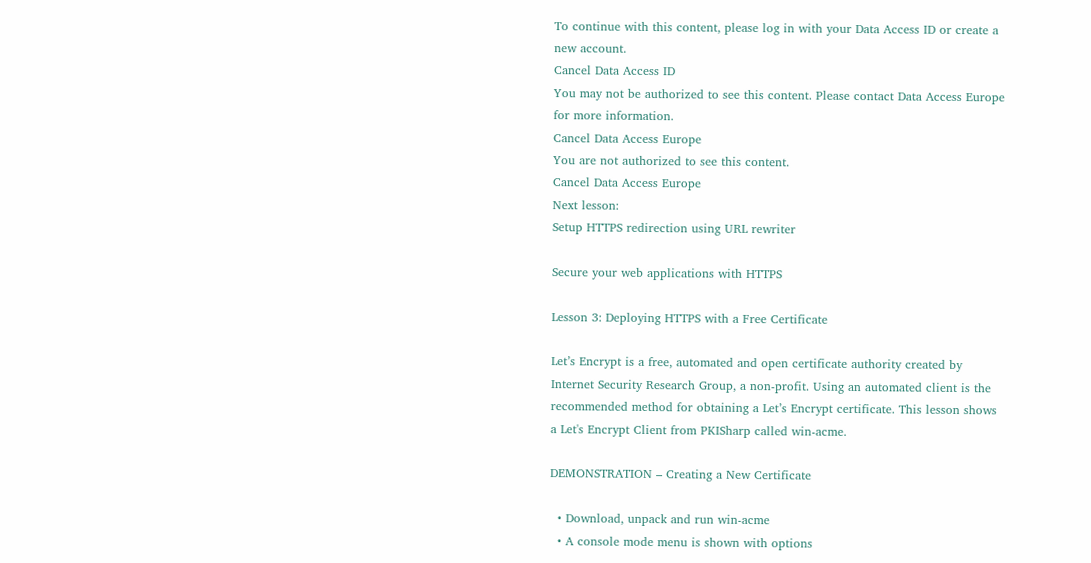To continue with this content, please log in with your Data Access ID or create a new account.
Cancel Data Access ID
You may not be authorized to see this content. Please contact Data Access Europe for more information.
Cancel Data Access Europe
You are not authorized to see this content.
Cancel Data Access Europe
Next lesson:
Setup HTTPS redirection using URL rewriter

Secure your web applications with HTTPS

Lesson 3: Deploying HTTPS with a Free Certificate

Let’s Encrypt is a free, automated and open certificate authority created by Internet Security Research Group, a non-profit. Using an automated client is the recommended method for obtaining a Let’s Encrypt certificate. This lesson shows a Let's Encrypt Client from PKISharp called win-acme.

DEMONSTRATION – Creating a New Certificate

  • Download, unpack and run win-acme
  • A console mode menu is shown with options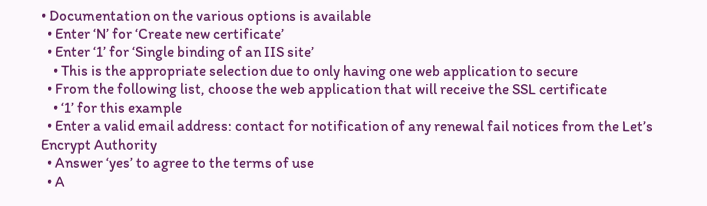• Documentation on the various options is available
  • Enter ‘N’ for ‘Create new certificate’
  • Enter ‘1’ for ‘Single binding of an IIS site’
    • This is the appropriate selection due to only having one web application to secure
  • From the following list, choose the web application that will receive the SSL certificate
    • ‘1’ for this example
  • Enter a valid email address: contact for notification of any renewal fail notices from the Let’s Encrypt Authority
  • Answer ‘yes’ to agree to the terms of use
  • A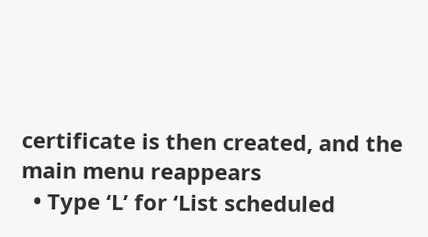certificate is then created, and the main menu reappears
  • Type ‘L’ for ‘List scheduled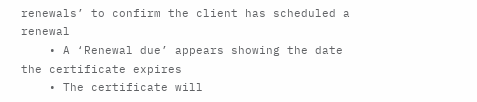renewals’ to confirm the client has scheduled a renewal
    • A ‘Renewal due’ appears showing the date the certificate expires
    • The certificate will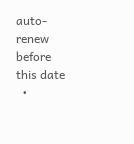auto-renew before this date
  •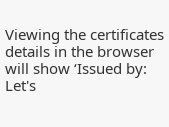Viewing the certificates details in the browser will show ‘Issued by: Let's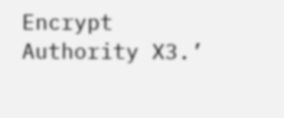Encrypt Authority X3.’